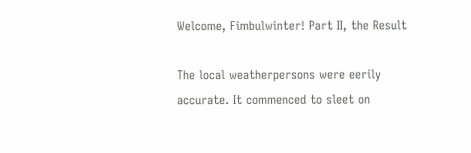Welcome, Fimbulwinter! Part II, the Result

The local weatherpersons were eerily accurate. It commenced to sleet on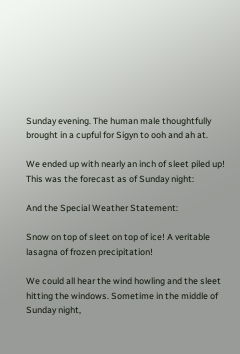Sunday evening. The human male thoughtfully brought in a cupful for Sigyn to ooh and ah at.

We ended up with nearly an inch of sleet piled up! This was the forecast as of Sunday night:

And the Special Weather Statement:

Snow on top of sleet on top of ice! A veritable lasagna of frozen precipitation!

We could all hear the wind howling and the sleet hitting the windows. Sometime in the middle of Sunday night,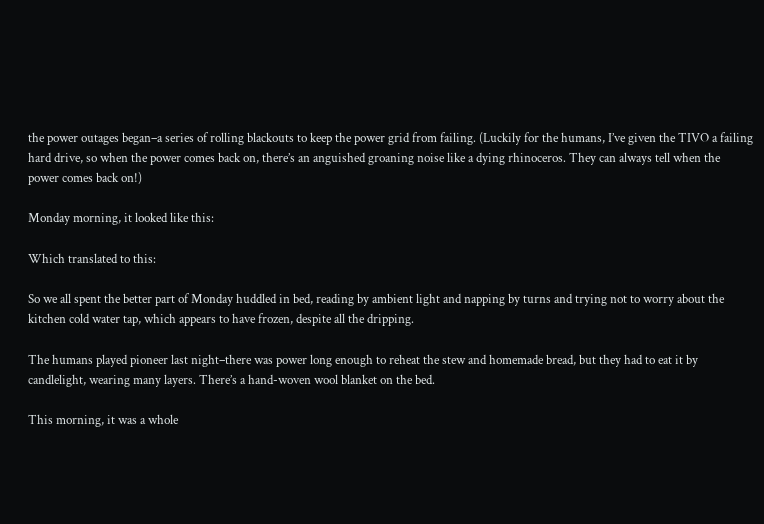the power outages began–a series of rolling blackouts to keep the power grid from failing. (Luckily for the humans, I’ve given the TIVO a failing hard drive, so when the power comes back on, there’s an anguished groaning noise like a dying rhinoceros. They can always tell when the power comes back on!)

Monday morning, it looked like this:

Which translated to this:

So we all spent the better part of Monday huddled in bed, reading by ambient light and napping by turns and trying not to worry about the kitchen cold water tap, which appears to have frozen, despite all the dripping.

The humans played pioneer last night–there was power long enough to reheat the stew and homemade bread, but they had to eat it by candlelight, wearing many layers. There’s a hand-woven wool blanket on the bed.

This morning, it was a whole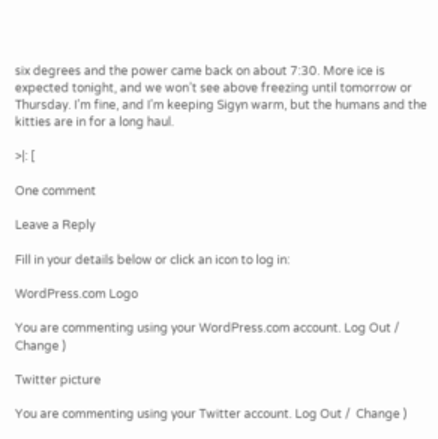six degrees and the power came back on about 7:30. More ice is expected tonight, and we won’t see above freezing until tomorrow or Thursday. I’m fine, and I’m keeping Sigyn warm, but the humans and the kitties are in for a long haul.

>|: [

One comment

Leave a Reply

Fill in your details below or click an icon to log in:

WordPress.com Logo

You are commenting using your WordPress.com account. Log Out /  Change )

Twitter picture

You are commenting using your Twitter account. Log Out /  Change )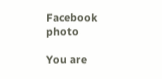Facebook photo

You are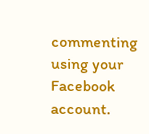commenting using your Facebook account.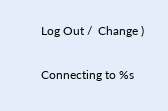Log Out /  Change )

Connecting to %s